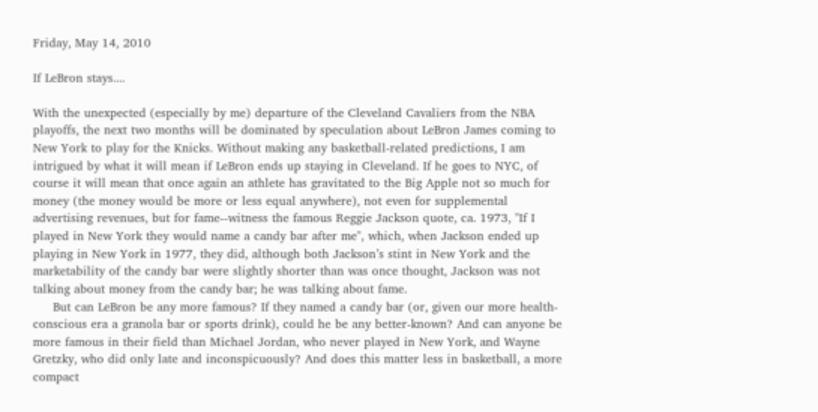Friday, May 14, 2010

If LeBron stays....

With the unexpected (especially by me) departure of the Cleveland Cavaliers from the NBA playoffs, the next two months will be dominated by speculation about LeBron James coming to New York to play for the Knicks. Without making any basketball-related predictions, I am intrigued by what it will mean if LeBron ends up staying in Cleveland. If he goes to NYC, of course it will mean that once again an athlete has gravitated to the Big Apple not so much for money (the money would be more or less equal anywhere), not even for supplemental advertising revenues, but for fame--witness the famous Reggie Jackson quote, ca. 1973, "If I played in New York they would name a candy bar after me", which, when Jackson ended up playing in New York in 1977, they did, although both Jackson’s stint in New York and the marketability of the candy bar were slightly shorter than was once thought, Jackson was not talking about money from the candy bar; he was talking about fame.
     But can LeBron be any more famous? If they named a candy bar (or, given our more health-conscious era a granola bar or sports drink), could he be any better-known? And can anyone be more famous in their field than Michael Jordan, who never played in New York, and Wayne Gretzky, who did only late and inconspicuously? And does this matter less in basketball, a more compact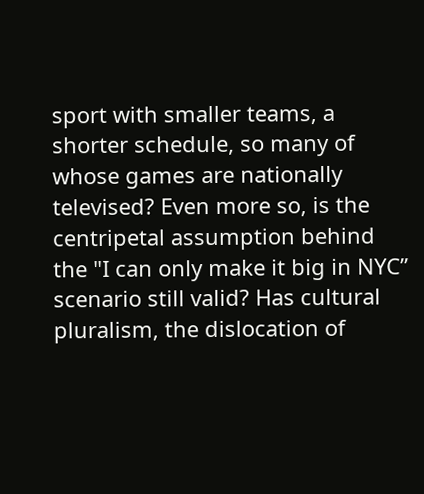sport with smaller teams, a shorter schedule, so many of whose games are nationally televised? Even more so, is the centripetal assumption behind the "I can only make it big in NYC” scenario still valid? Has cultural pluralism, the dislocation of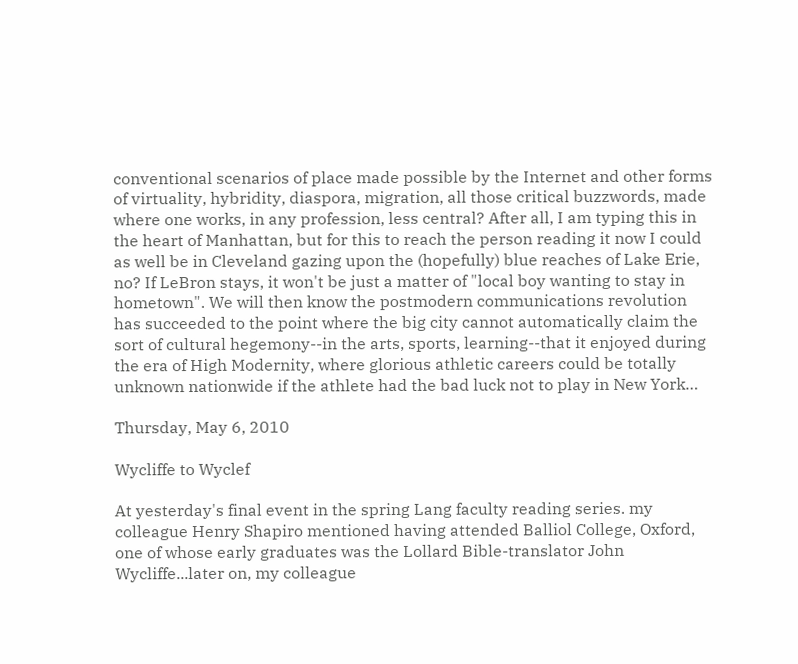conventional scenarios of place made possible by the Internet and other forms of virtuality, hybridity, diaspora, migration, all those critical buzzwords, made where one works, in any profession, less central? After all, I am typing this in the heart of Manhattan, but for this to reach the person reading it now I could as well be in Cleveland gazing upon the (hopefully) blue reaches of Lake Erie, no? If LeBron stays, it won't be just a matter of "local boy wanting to stay in hometown". We will then know the postmodern communications revolution has succeeded to the point where the big city cannot automatically claim the sort of cultural hegemony--in the arts, sports, learning--that it enjoyed during the era of High Modernity, where glorious athletic careers could be totally unknown nationwide if the athlete had the bad luck not to play in New York…

Thursday, May 6, 2010

Wycliffe to Wyclef

At yesterday's final event in the spring Lang faculty reading series. my colleague Henry Shapiro mentioned having attended Balliol College, Oxford, one of whose early graduates was the Lollard Bible-translator John Wycliffe...later on, my colleague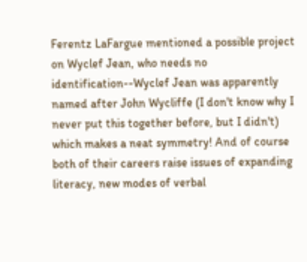Ferentz LaFargue mentioned a possible project on Wyclef Jean, who needs no identification--Wyclef Jean was apparently named after John Wycliffe (I don't know why I never put this together before, but I didn't) which makes a neat symmetry! And of course both of their careers raise issues of expanding literacy, new modes of verbal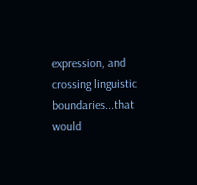expression, and crossing linguistic boundaries...that would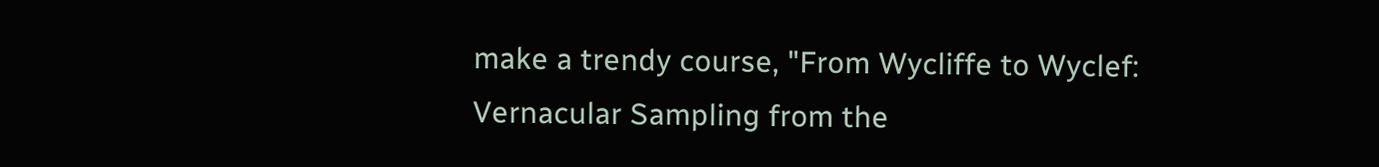make a trendy course, "From Wycliffe to Wyclef: Vernacular Sampling from the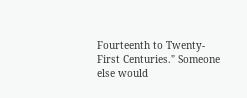Fourteenth to Twenty-First Centuries." Someone else would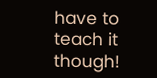have to teach it though!